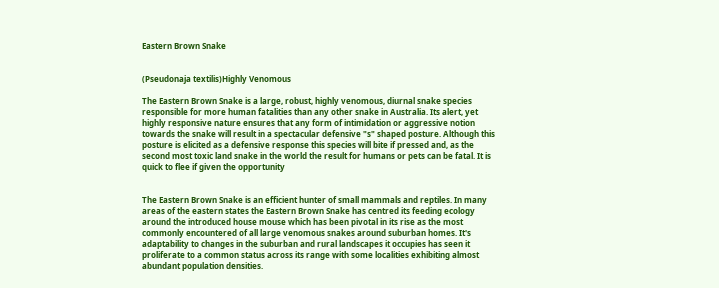Eastern Brown Snake


(Pseudonaja textilis)Highly Venomous

The Eastern Brown Snake is a large, robust, highly venomous, diurnal snake species responsible for more human fatalities than any other snake in Australia. Its alert, yet highly responsive nature ensures that any form of intimidation or aggressive notion towards the snake will result in a spectacular defensive "s" shaped posture. Although this posture is elicited as a defensive response this species will bite if pressed and, as the second most toxic land snake in the world the result for humans or pets can be fatal. It is quick to flee if given the opportunity


The Eastern Brown Snake is an efficient hunter of small mammals and reptiles. In many areas of the eastern states the Eastern Brown Snake has centred its feeding ecology around the introduced house mouse which has been pivotal in its rise as the most commonly encountered of all large venomous snakes around suburban homes. It's adaptability to changes in the suburban and rural landscapes it occupies has seen it proliferate to a common status across its range with some localities exhibiting almost abundant population densities.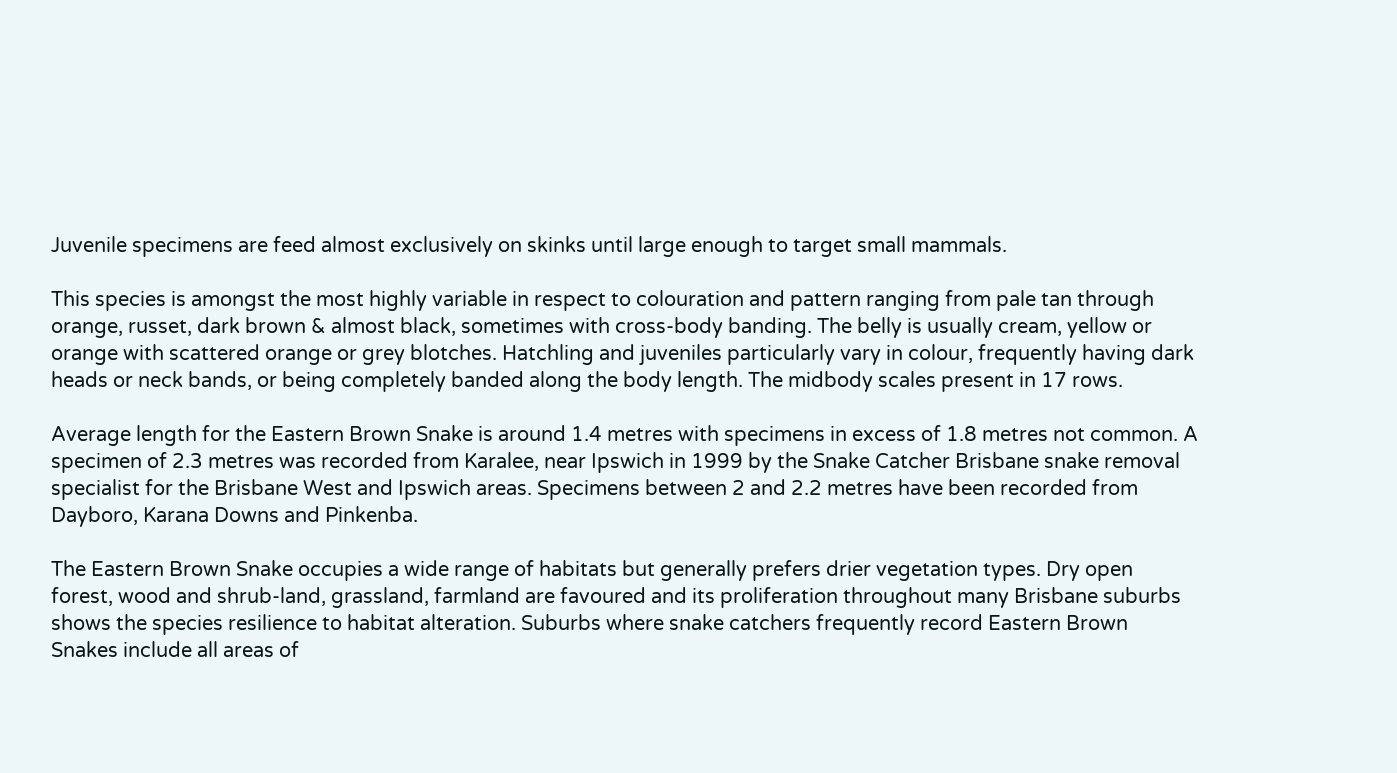Juvenile specimens are feed almost exclusively on skinks until large enough to target small mammals.

This species is amongst the most highly variable in respect to colouration and pattern ranging from pale tan through orange, russet, dark brown & almost black, sometimes with cross-body banding. The belly is usually cream, yellow or orange with scattered orange or grey blotches. Hatchling and juveniles particularly vary in colour, frequently having dark heads or neck bands, or being completely banded along the body length. The midbody scales present in 17 rows.

Average length for the Eastern Brown Snake is around 1.4 metres with specimens in excess of 1.8 metres not common. A specimen of 2.3 metres was recorded from Karalee, near Ipswich in 1999 by the Snake Catcher Brisbane snake removal specialist for the Brisbane West and Ipswich areas. Specimens between 2 and 2.2 metres have been recorded from Dayboro, Karana Downs and Pinkenba.

The Eastern Brown Snake occupies a wide range of habitats but generally prefers drier vegetation types. Dry open forest, wood and shrub-land, grassland, farmland are favoured and its proliferation throughout many Brisbane suburbs shows the species resilience to habitat alteration. Suburbs where snake catchers frequently record Eastern Brown Snakes include all areas of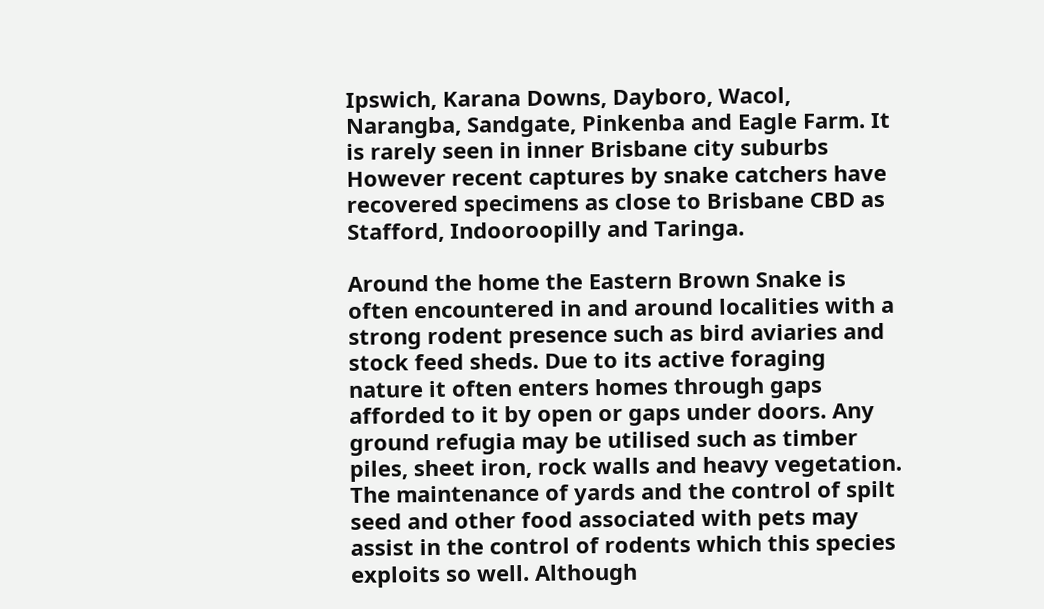Ipswich, Karana Downs, Dayboro, Wacol, Narangba, Sandgate, Pinkenba and Eagle Farm. It is rarely seen in inner Brisbane city suburbs However recent captures by snake catchers have recovered specimens as close to Brisbane CBD as Stafford, Indooroopilly and Taringa.

Around the home the Eastern Brown Snake is often encountered in and around localities with a strong rodent presence such as bird aviaries and stock feed sheds. Due to its active foraging nature it often enters homes through gaps afforded to it by open or gaps under doors. Any ground refugia may be utilised such as timber piles, sheet iron, rock walls and heavy vegetation. The maintenance of yards and the control of spilt seed and other food associated with pets may assist in the control of rodents which this species exploits so well. Although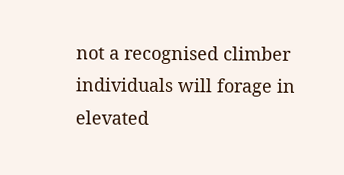not a recognised climber individuals will forage in elevated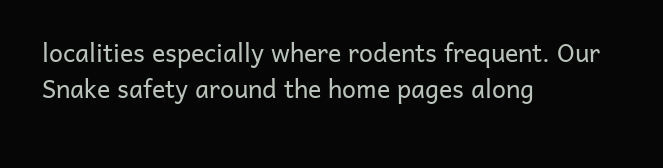localities especially where rodents frequent. Our Snake safety around the home pages along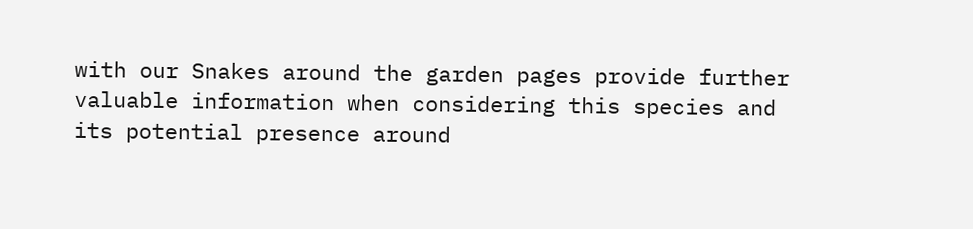with our Snakes around the garden pages provide further valuable information when considering this species and its potential presence around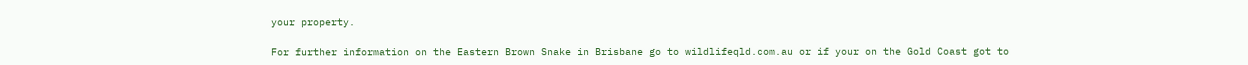your property.

For further information on the Eastern Brown Snake in Brisbane go to wildlifeqld.com.au or if your on the Gold Coast got to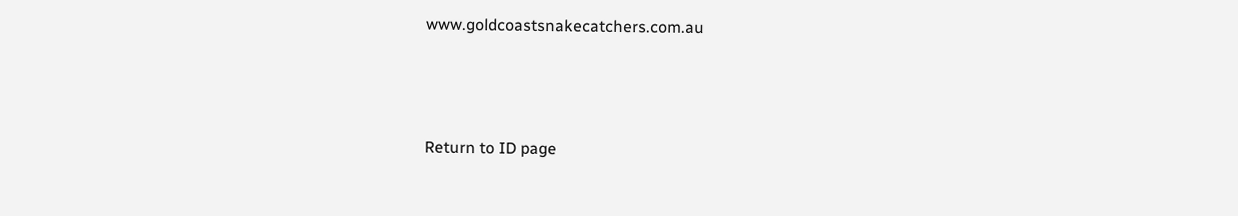www.goldcoastsnakecatchers.com.au



Return to ID page